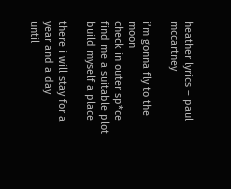heather lyrics – paul mccartney

i’m gonna fly to the moon
check in outer sp*ce
find me a suitable plot
build myself a place

there i will stay for a year and a day
until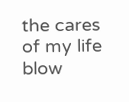the cares of my life blow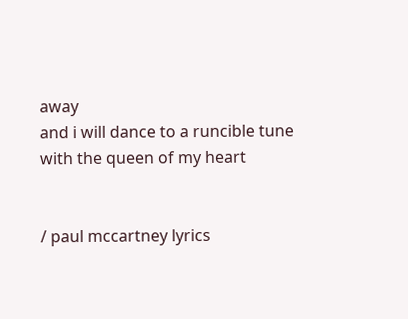away
and i will dance to a runcible tune
with the queen of my heart


/ paul mccartney lyrics